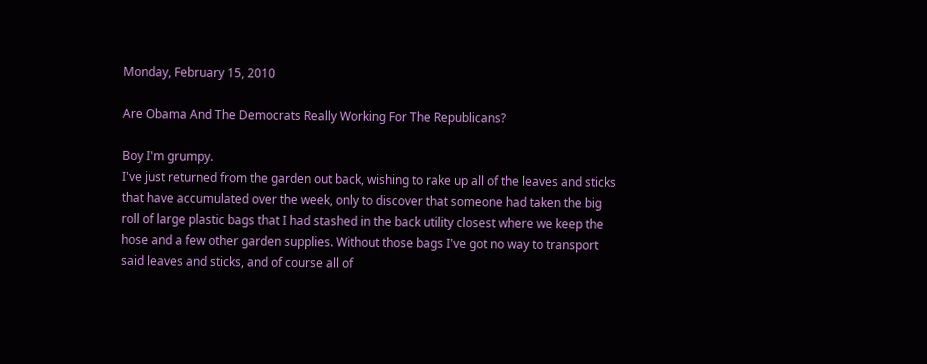Monday, February 15, 2010

Are Obama And The Democrats Really Working For The Republicans?

Boy I'm grumpy.
I've just returned from the garden out back, wishing to rake up all of the leaves and sticks that have accumulated over the week, only to discover that someone had taken the big roll of large plastic bags that I had stashed in the back utility closest where we keep the hose and a few other garden supplies. Without those bags I've got no way to transport said leaves and sticks, and of course all of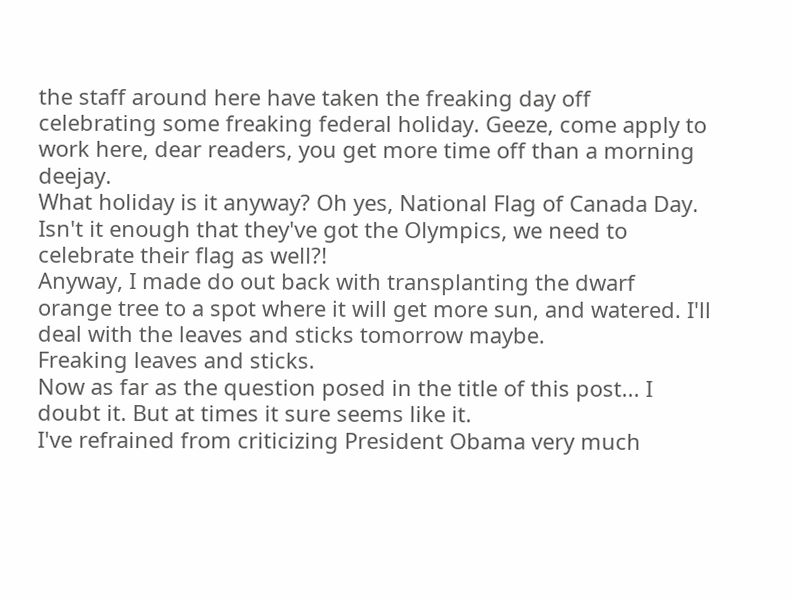the staff around here have taken the freaking day off celebrating some freaking federal holiday. Geeze, come apply to work here, dear readers, you get more time off than a morning deejay.
What holiday is it anyway? Oh yes, National Flag of Canada Day. Isn't it enough that they've got the Olympics, we need to celebrate their flag as well?!
Anyway, I made do out back with transplanting the dwarf orange tree to a spot where it will get more sun, and watered. I'll deal with the leaves and sticks tomorrow maybe.
Freaking leaves and sticks.
Now as far as the question posed in the title of this post... I doubt it. But at times it sure seems like it.
I've refrained from criticizing President Obama very much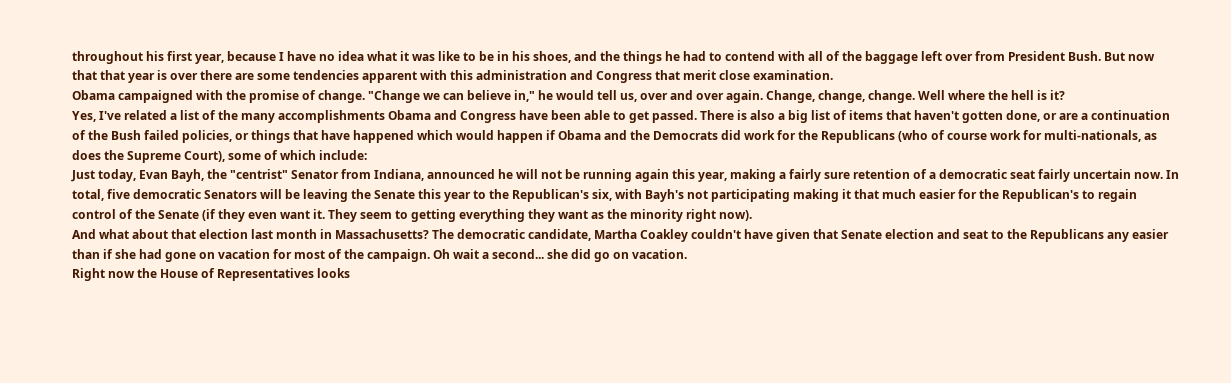throughout his first year, because I have no idea what it was like to be in his shoes, and the things he had to contend with all of the baggage left over from President Bush. But now that that year is over there are some tendencies apparent with this administration and Congress that merit close examination.
Obama campaigned with the promise of change. "Change we can believe in," he would tell us, over and over again. Change, change, change. Well where the hell is it?
Yes, I've related a list of the many accomplishments Obama and Congress have been able to get passed. There is also a big list of items that haven't gotten done, or are a continuation of the Bush failed policies, or things that have happened which would happen if Obama and the Democrats did work for the Republicans (who of course work for multi-nationals, as does the Supreme Court), some of which include:
Just today, Evan Bayh, the "centrist" Senator from Indiana, announced he will not be running again this year, making a fairly sure retention of a democratic seat fairly uncertain now. In total, five democratic Senators will be leaving the Senate this year to the Republican's six, with Bayh's not participating making it that much easier for the Republican's to regain control of the Senate (if they even want it. They seem to getting everything they want as the minority right now).
And what about that election last month in Massachusetts? The democratic candidate, Martha Coakley couldn't have given that Senate election and seat to the Republicans any easier than if she had gone on vacation for most of the campaign. Oh wait a second... she did go on vacation.
Right now the House of Representatives looks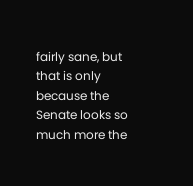fairly sane, but that is only because the Senate looks so much more the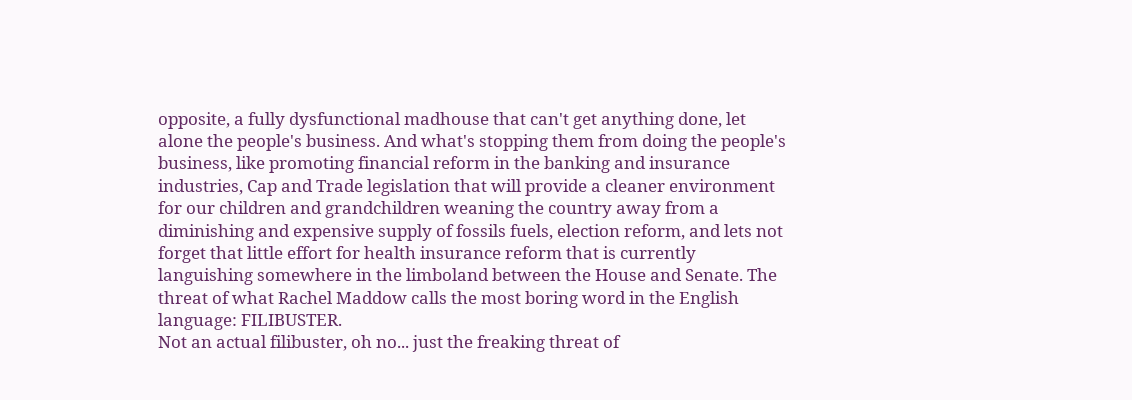opposite, a fully dysfunctional madhouse that can't get anything done, let alone the people's business. And what's stopping them from doing the people's business, like promoting financial reform in the banking and insurance industries, Cap and Trade legislation that will provide a cleaner environment for our children and grandchildren weaning the country away from a diminishing and expensive supply of fossils fuels, election reform, and lets not forget that little effort for health insurance reform that is currently languishing somewhere in the limboland between the House and Senate. The threat of what Rachel Maddow calls the most boring word in the English language: FILIBUSTER.
Not an actual filibuster, oh no... just the freaking threat of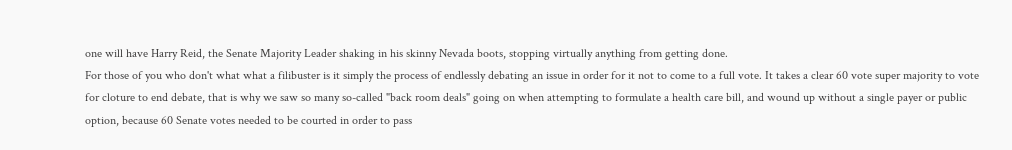one will have Harry Reid, the Senate Majority Leader shaking in his skinny Nevada boots, stopping virtually anything from getting done.
For those of you who don't what what a filibuster is it simply the process of endlessly debating an issue in order for it not to come to a full vote. It takes a clear 60 vote super majority to vote for cloture to end debate, that is why we saw so many so-called "back room deals" going on when attempting to formulate a health care bill, and wound up without a single payer or public option, because 60 Senate votes needed to be courted in order to pass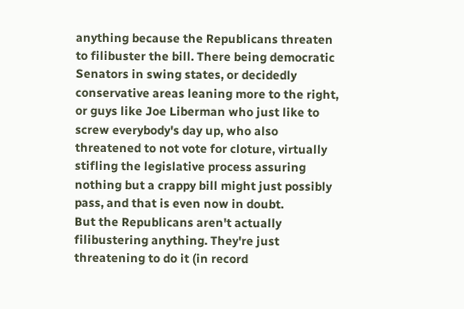anything because the Republicans threaten to filibuster the bill. There being democratic Senators in swing states, or decidedly conservative areas leaning more to the right, or guys like Joe Liberman who just like to screw everybody's day up, who also threatened to not vote for cloture, virtually stifling the legislative process assuring nothing but a crappy bill might just possibly pass, and that is even now in doubt.
But the Republicans aren't actually filibustering anything. They're just threatening to do it (in record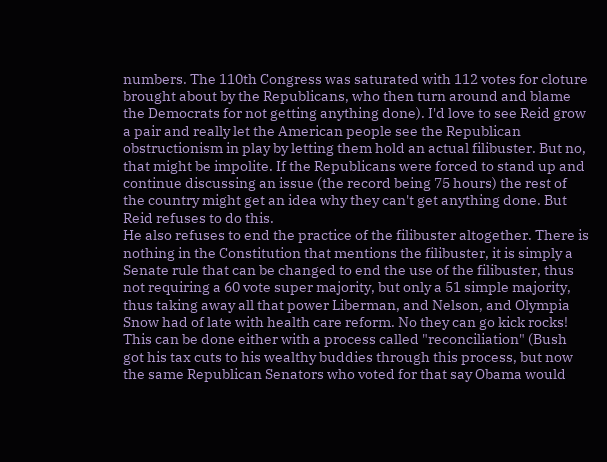numbers. The 110th Congress was saturated with 112 votes for cloture brought about by the Republicans, who then turn around and blame the Democrats for not getting anything done). I'd love to see Reid grow a pair and really let the American people see the Republican obstructionism in play by letting them hold an actual filibuster. But no, that might be impolite. If the Republicans were forced to stand up and continue discussing an issue (the record being 75 hours) the rest of the country might get an idea why they can't get anything done. But Reid refuses to do this.
He also refuses to end the practice of the filibuster altogether. There is nothing in the Constitution that mentions the filibuster, it is simply a Senate rule that can be changed to end the use of the filibuster, thus not requiring a 60 vote super majority, but only a 51 simple majority, thus taking away all that power Liberman, and Nelson, and Olympia Snow had of late with health care reform. No they can go kick rocks! This can be done either with a process called "reconciliation" (Bush got his tax cuts to his wealthy buddies through this process, but now the same Republican Senators who voted for that say Obama would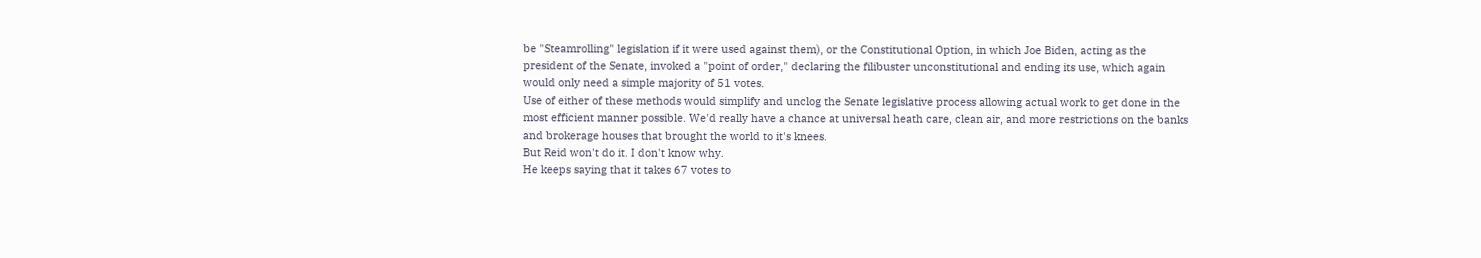be "Steamrolling" legislation if it were used against them), or the Constitutional Option, in which Joe Biden, acting as the president of the Senate, invoked a "point of order," declaring the filibuster unconstitutional and ending its use, which again would only need a simple majority of 51 votes.
Use of either of these methods would simplify and unclog the Senate legislative process allowing actual work to get done in the most efficient manner possible. We'd really have a chance at universal heath care, clean air, and more restrictions on the banks and brokerage houses that brought the world to it's knees.
But Reid won't do it. I don't know why.
He keeps saying that it takes 67 votes to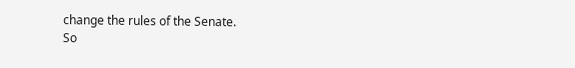change the rules of the Senate.
So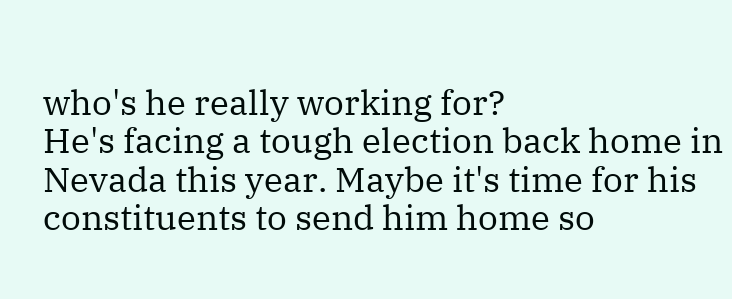who's he really working for?
He's facing a tough election back home in Nevada this year. Maybe it's time for his constituents to send him home so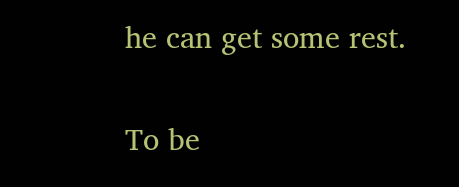he can get some rest.

To be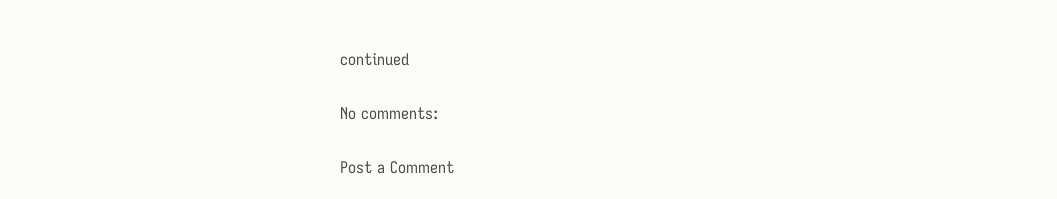continued

No comments:

Post a Comment